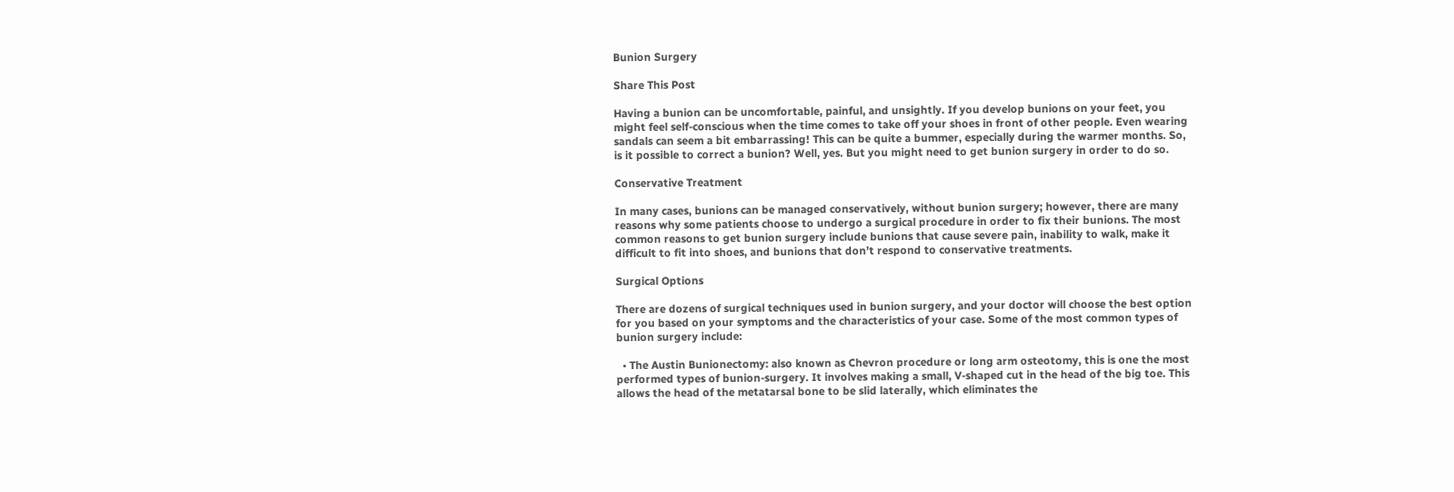Bunion Surgery

Share This Post

Having a bunion can be uncomfortable, painful, and unsightly. If you develop bunions on your feet, you might feel self-conscious when the time comes to take off your shoes in front of other people. Even wearing sandals can seem a bit embarrassing! This can be quite a bummer, especially during the warmer months. So, is it possible to correct a bunion? Well, yes. But you might need to get bunion surgery in order to do so.

Conservative Treatment

In many cases, bunions can be managed conservatively, without bunion surgery; however, there are many reasons why some patients choose to undergo a surgical procedure in order to fix their bunions. The most common reasons to get bunion surgery include bunions that cause severe pain, inability to walk, make it difficult to fit into shoes, and bunions that don’t respond to conservative treatments.

Surgical Options

There are dozens of surgical techniques used in bunion surgery, and your doctor will choose the best option for you based on your symptoms and the characteristics of your case. Some of the most common types of bunion surgery include:

  • The Austin Bunionectomy: also known as Chevron procedure or long arm osteotomy, this is one the most performed types of bunion-surgery. It involves making a small, V-shaped cut in the head of the big toe. This allows the head of the metatarsal bone to be slid laterally, which eliminates the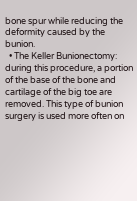bone spur while reducing the deformity caused by the bunion.
  • The Keller Bunionectomy: during this procedure, a portion of the base of the bone and cartilage of the big toe are removed. This type of bunion surgery is used more often on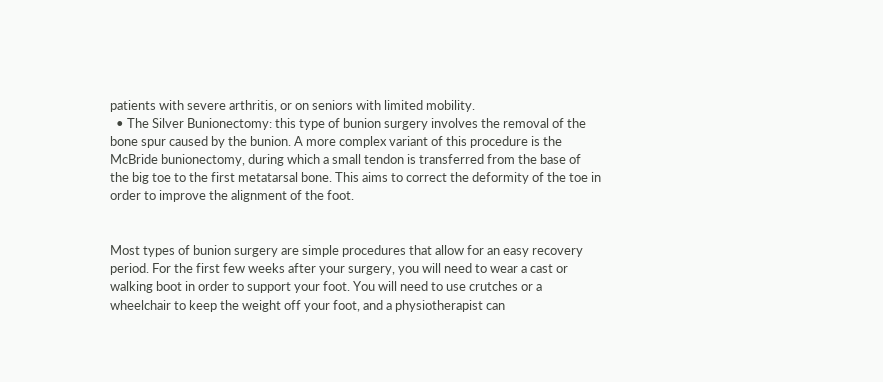patients with severe arthritis, or on seniors with limited mobility.
  • The Silver Bunionectomy: this type of bunion surgery involves the removal of the bone spur caused by the bunion. A more complex variant of this procedure is the McBride bunionectomy, during which a small tendon is transferred from the base of the big toe to the first metatarsal bone. This aims to correct the deformity of the toe in order to improve the alignment of the foot.


Most types of bunion surgery are simple procedures that allow for an easy recovery period. For the first few weeks after your surgery, you will need to wear a cast or walking boot in order to support your foot. You will need to use crutches or a wheelchair to keep the weight off your foot, and a physiotherapist can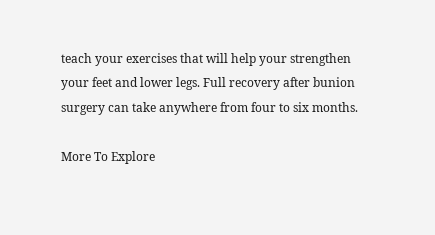teach your exercises that will help your strengthen your feet and lower legs. Full recovery after bunion surgery can take anywhere from four to six months.

More To Explore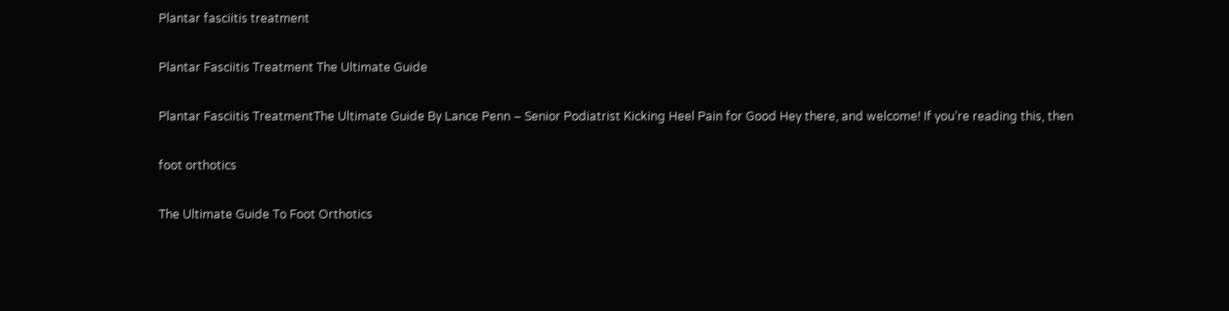Plantar fasciitis treatment

Plantar Fasciitis Treatment The Ultimate Guide

Plantar Fasciitis TreatmentThe Ultimate Guide By Lance Penn – Senior Podiatrist Kicking Heel Pain for Good Hey there, and welcome! If you’re reading this, then

foot orthotics

The Ultimate Guide To Foot Orthotics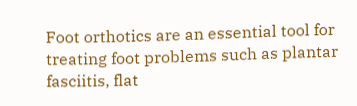Foot orthotics are an essential tool for treating foot problems such as plantar fasciitis, flat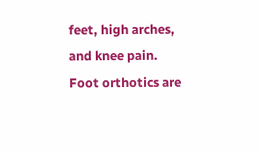feet, high arches, and knee pain. Foot orthotics are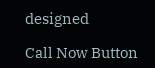designed

Call Now Button